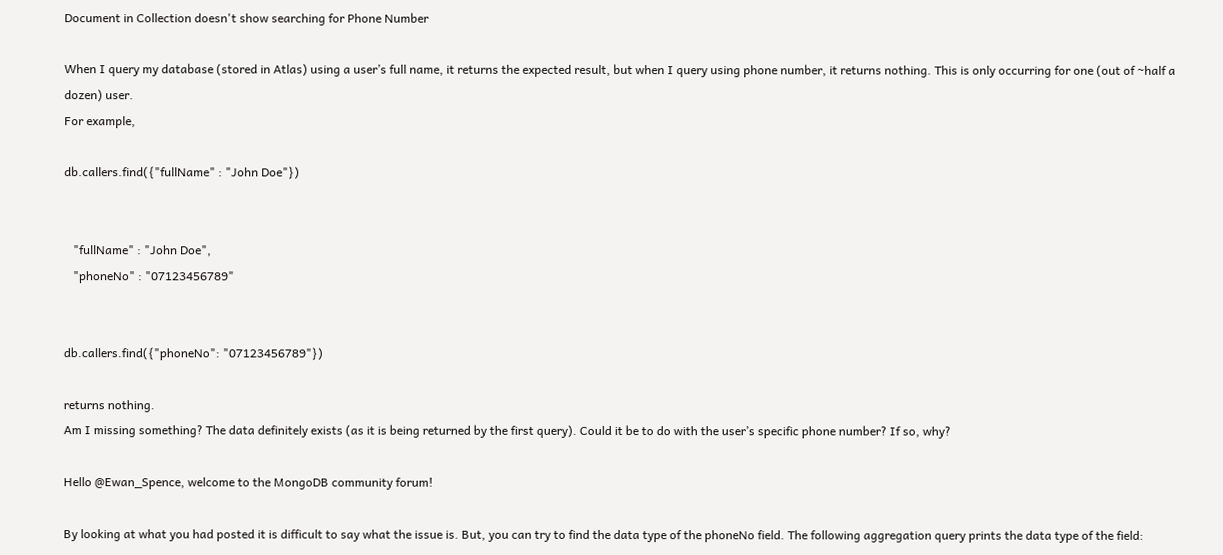Document in Collection doesn't show searching for Phone Number

When I query my database (stored in Atlas) using a user’s full name, it returns the expected result, but when I query using phone number, it returns nothing. This is only occurring for one (out of ~half a dozen) user.
For example,

db.callers.find({"fullName" : "John Doe"})


   "fullName" : "John Doe",
   "phoneNo" : "07123456789"


db.callers.find({"phoneNo": "07123456789"})

returns nothing.
Am I missing something? The data definitely exists (as it is being returned by the first query). Could it be to do with the user’s specific phone number? If so, why?

Hello @Ewan_Spence, welcome to the MongoDB community forum!

By looking at what you had posted it is difficult to say what the issue is. But, you can try to find the data type of the phoneNo field. The following aggregation query prints the data type of the field: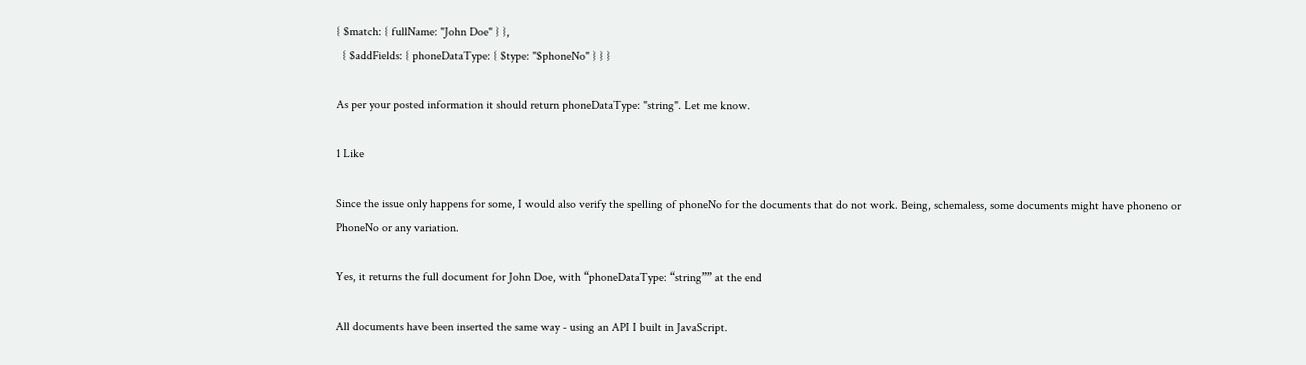{ $match: { fullName: "John Doe" } },
  { $addFields: { phoneDataType: { $type: "$phoneNo" } } }

As per your posted information it should return phoneDataType: "string". Let me know.

1 Like

Since the issue only happens for some, I would also verify the spelling of phoneNo for the documents that do not work. Being, schemaless, some documents might have phoneno or PhoneNo or any variation.

Yes, it returns the full document for John Doe, with “phoneDataType: “string”” at the end

All documents have been inserted the same way - using an API I built in JavaScript.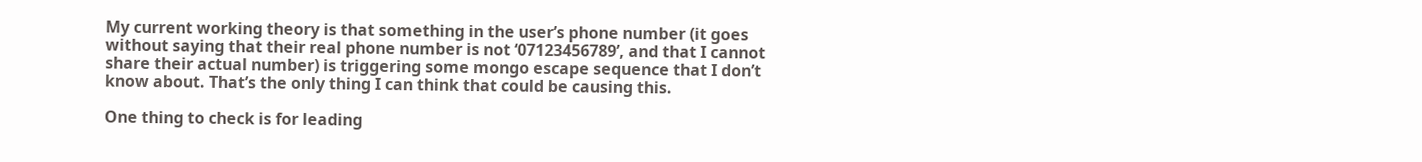My current working theory is that something in the user’s phone number (it goes without saying that their real phone number is not ‘07123456789’, and that I cannot share their actual number) is triggering some mongo escape sequence that I don’t know about. That’s the only thing I can think that could be causing this.

One thing to check is for leading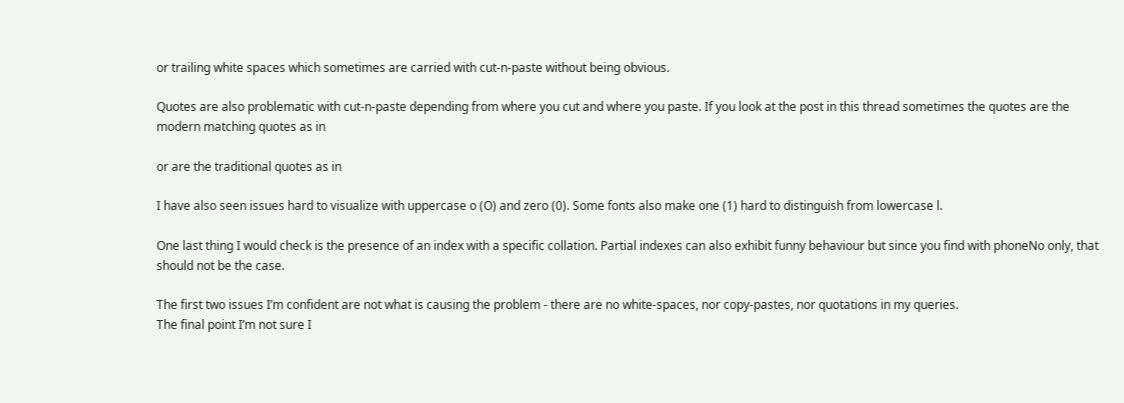or trailing white spaces which sometimes are carried with cut-n-paste without being obvious.

Quotes are also problematic with cut-n-paste depending from where you cut and where you paste. If you look at the post in this thread sometimes the quotes are the modern matching quotes as in

or are the traditional quotes as in

I have also seen issues hard to visualize with uppercase o (O) and zero (0). Some fonts also make one (1) hard to distinguish from lowercase l.

One last thing I would check is the presence of an index with a specific collation. Partial indexes can also exhibit funny behaviour but since you find with phoneNo only, that should not be the case.

The first two issues I’m confident are not what is causing the problem - there are no white-spaces, nor copy-pastes, nor quotations in my queries.
The final point I’m not sure I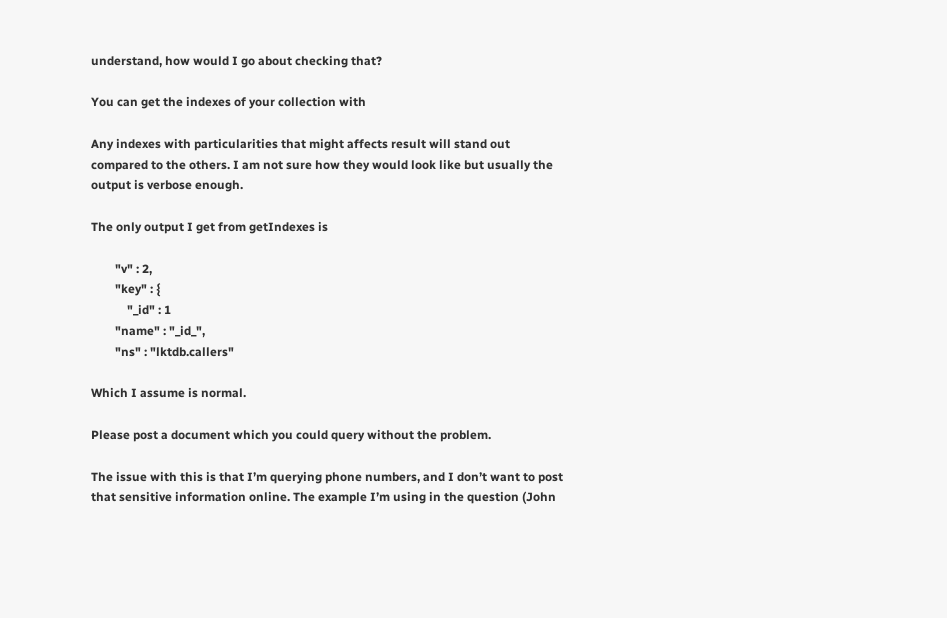understand, how would I go about checking that?

You can get the indexes of your collection with

Any indexes with particularities that might affects result will stand out compared to the others. I am not sure how they would look like but usually the output is verbose enough.

The only output I get from getIndexes is

        "v" : 2,
        "key" : {
            "_id" : 1
        "name" : "_id_",
        "ns" : "lktdb.callers"

Which I assume is normal.

Please post a document which you could query without the problem.

The issue with this is that I’m querying phone numbers, and I don’t want to post that sensitive information online. The example I’m using in the question (John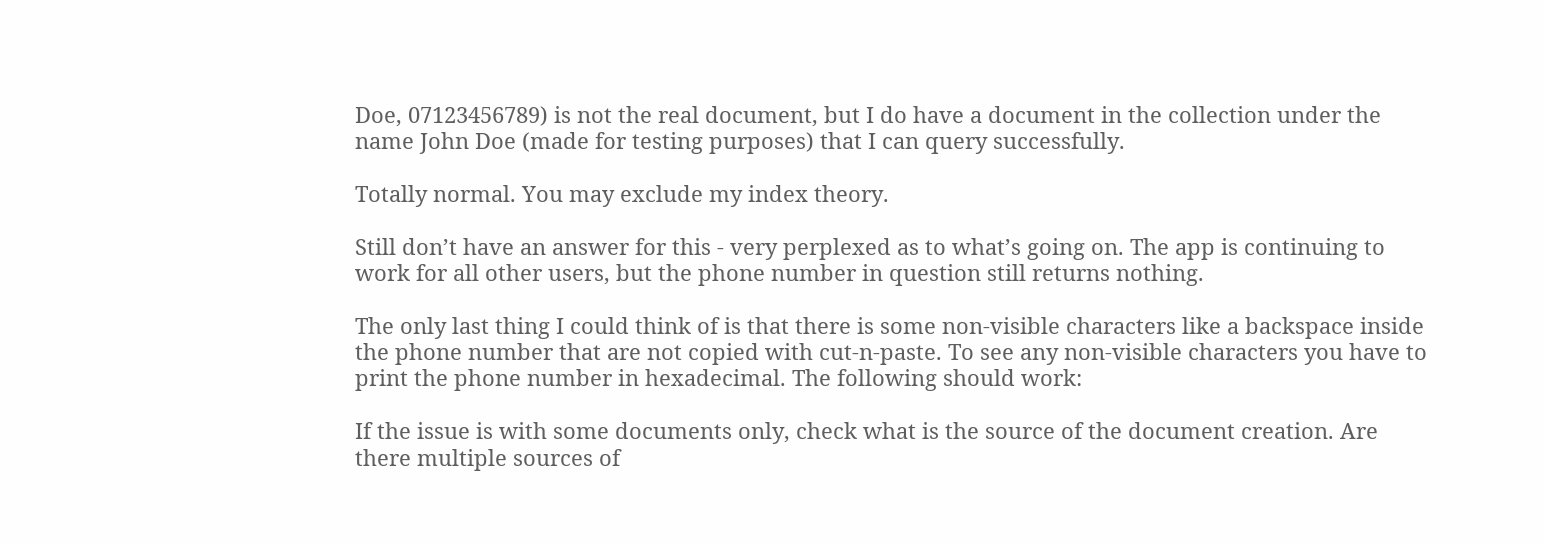Doe, 07123456789) is not the real document, but I do have a document in the collection under the name John Doe (made for testing purposes) that I can query successfully.

Totally normal. You may exclude my index theory.

Still don’t have an answer for this - very perplexed as to what’s going on. The app is continuing to work for all other users, but the phone number in question still returns nothing.

The only last thing I could think of is that there is some non-visible characters like a backspace inside the phone number that are not copied with cut-n-paste. To see any non-visible characters you have to print the phone number in hexadecimal. The following should work:

If the issue is with some documents only, check what is the source of the document creation. Are there multiple sources of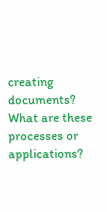creating documents? What are these processes or applications?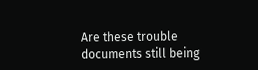Are these trouble documents still being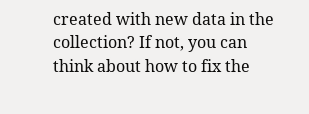created with new data in the collection? If not, you can think about how to fix the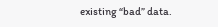existing “bad” data.